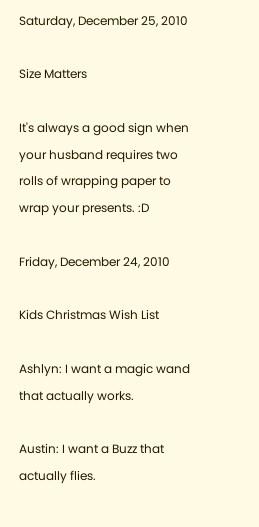Saturday, December 25, 2010

Size Matters

It's always a good sign when your husband requires two rolls of wrapping paper to wrap your presents. :D

Friday, December 24, 2010

Kids Christmas Wish List

Ashlyn: I want a magic wand that actually works.

Austin: I want a Buzz that actually flies.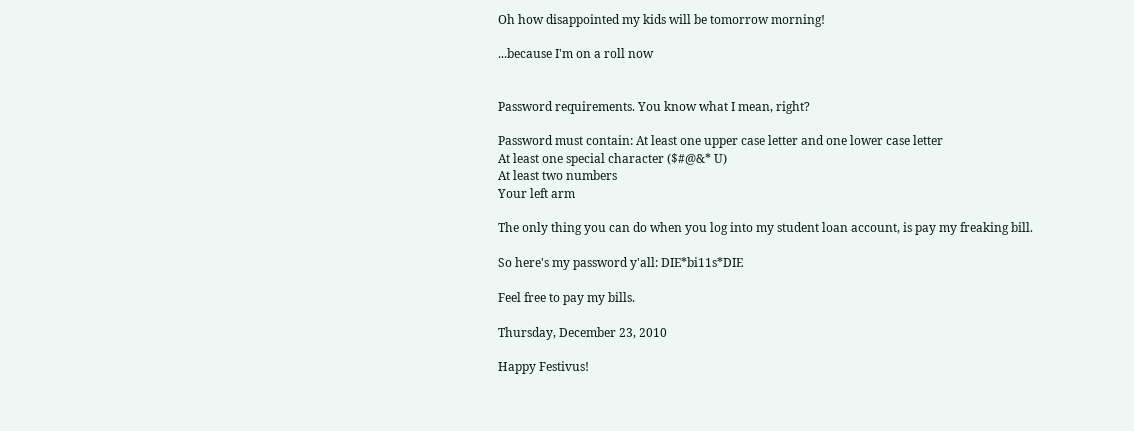Oh how disappointed my kids will be tomorrow morning!

...because I'm on a roll now


Password requirements. You know what I mean, right?

Password must contain: At least one upper case letter and one lower case letter
At least one special character ($#@&* U)
At least two numbers
Your left arm

The only thing you can do when you log into my student loan account, is pay my freaking bill.

So here's my password y'all: DIE*bi11s*DIE

Feel free to pay my bills.

Thursday, December 23, 2010

Happy Festivus!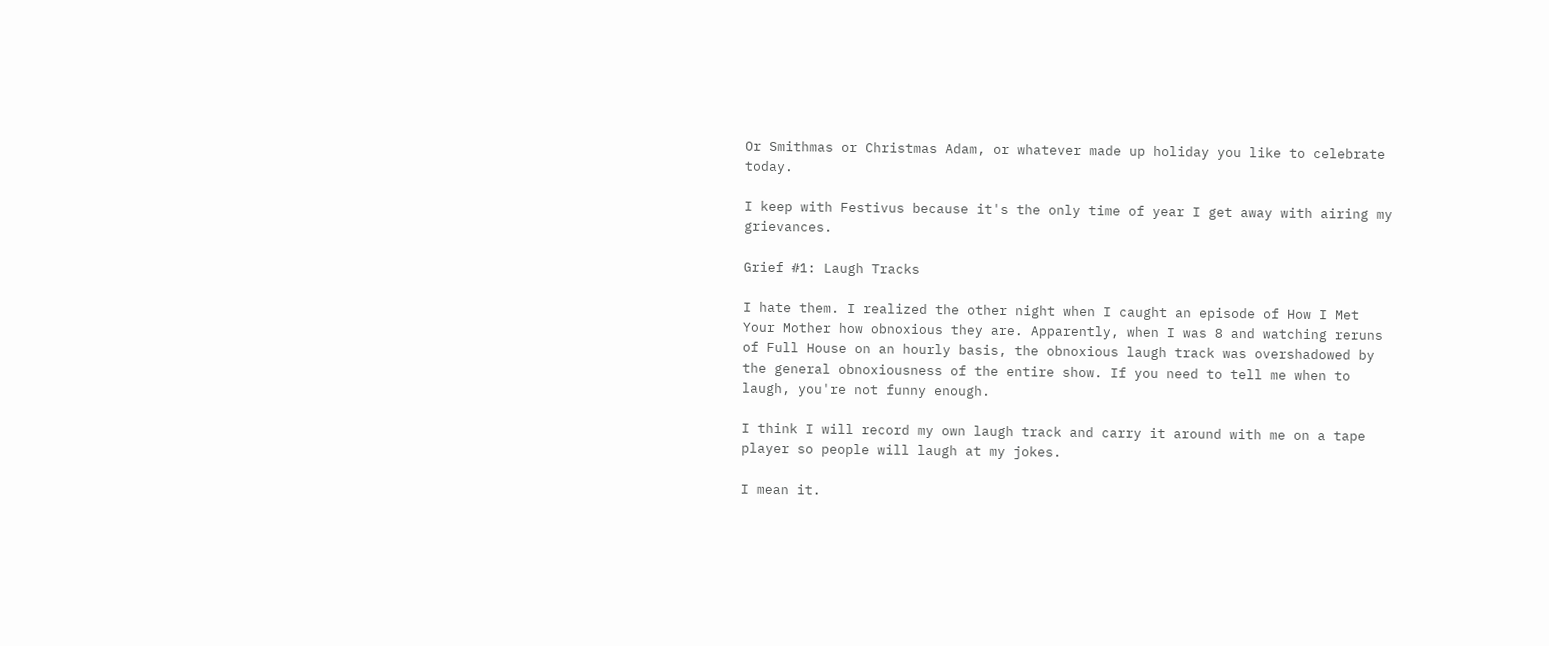Or Smithmas or Christmas Adam, or whatever made up holiday you like to celebrate today.

I keep with Festivus because it's the only time of year I get away with airing my grievances.

Grief #1: Laugh Tracks

I hate them. I realized the other night when I caught an episode of How I Met Your Mother how obnoxious they are. Apparently, when I was 8 and watching reruns of Full House on an hourly basis, the obnoxious laugh track was overshadowed by the general obnoxiousness of the entire show. If you need to tell me when to laugh, you're not funny enough.

I think I will record my own laugh track and carry it around with me on a tape player so people will laugh at my jokes.

I mean it.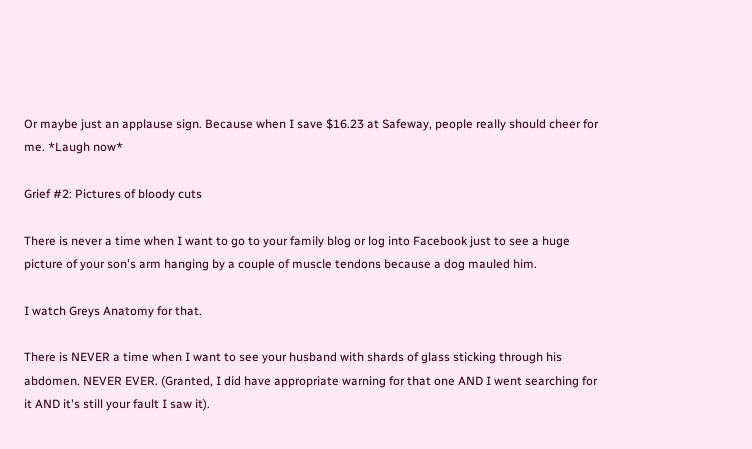Or maybe just an applause sign. Because when I save $16.23 at Safeway, people really should cheer for me. *Laugh now*

Grief #2: Pictures of bloody cuts

There is never a time when I want to go to your family blog or log into Facebook just to see a huge picture of your son's arm hanging by a couple of muscle tendons because a dog mauled him.

I watch Greys Anatomy for that.

There is NEVER a time when I want to see your husband with shards of glass sticking through his abdomen. NEVER EVER. (Granted, I did have appropriate warning for that one AND I went searching for it AND it's still your fault I saw it).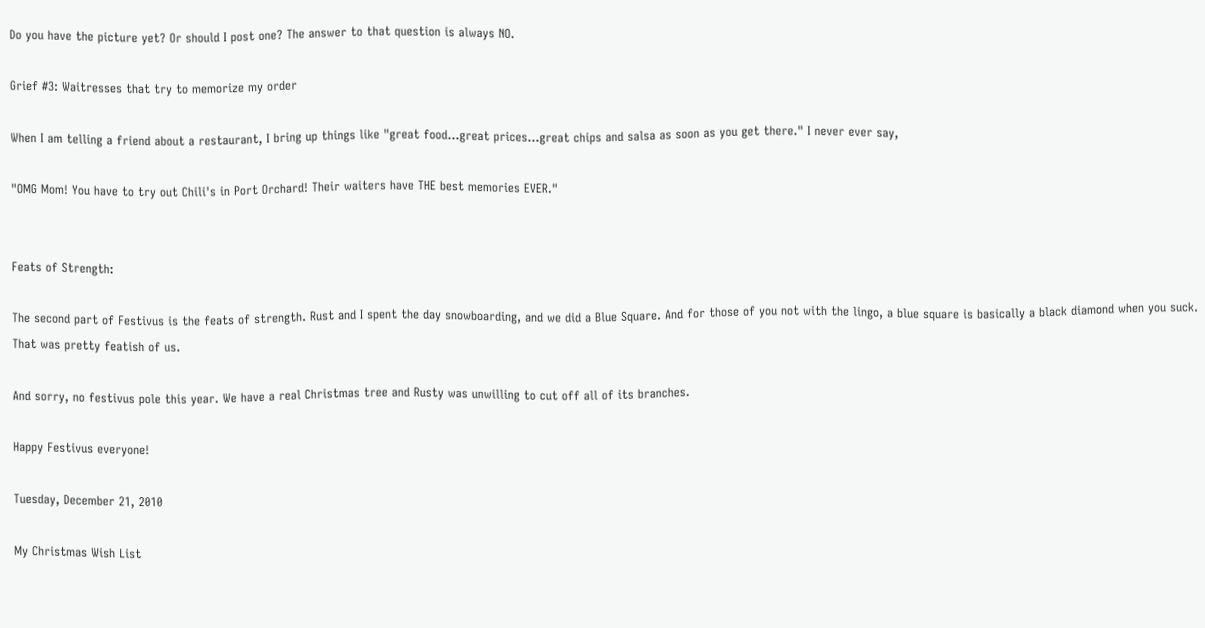Do you have the picture yet? Or should I post one? The answer to that question is always NO.

Grief #3: Waitresses that try to memorize my order

When I am telling a friend about a restaurant, I bring up things like "great food...great prices...great chips and salsa as soon as you get there." I never ever say,

"OMG Mom! You have to try out Chili's in Port Orchard! Their waiters have THE best memories EVER."


Feats of Strength:

The second part of Festivus is the feats of strength. Rust and I spent the day snowboarding, and we did a Blue Square. And for those of you not with the lingo, a blue square is basically a black diamond when you suck. That was pretty featish of us.

And sorry, no festivus pole this year. We have a real Christmas tree and Rusty was unwilling to cut off all of its branches.

Happy Festivus everyone!

Tuesday, December 21, 2010

My Christmas Wish List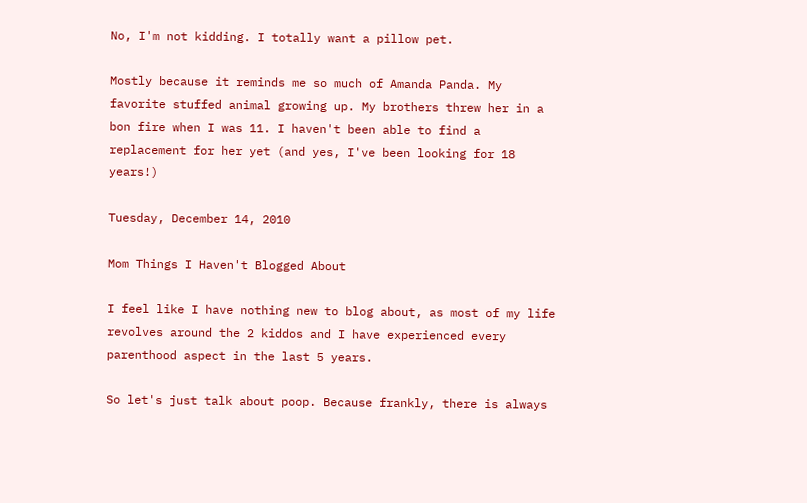No, I'm not kidding. I totally want a pillow pet.

Mostly because it reminds me so much of Amanda Panda. My favorite stuffed animal growing up. My brothers threw her in a bon fire when I was 11. I haven't been able to find a replacement for her yet (and yes, I've been looking for 18 years!)

Tuesday, December 14, 2010

Mom Things I Haven't Blogged About

I feel like I have nothing new to blog about, as most of my life revolves around the 2 kiddos and I have experienced every parenthood aspect in the last 5 years.

So let's just talk about poop. Because frankly, there is always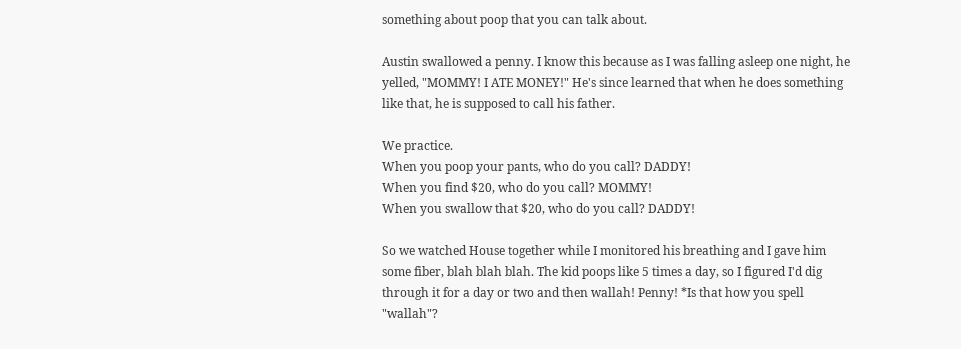something about poop that you can talk about.

Austin swallowed a penny. I know this because as I was falling asleep one night, he yelled, "MOMMY! I ATE MONEY!" He's since learned that when he does something like that, he is supposed to call his father.

We practice.
When you poop your pants, who do you call? DADDY!
When you find $20, who do you call? MOMMY!
When you swallow that $20, who do you call? DADDY!

So we watched House together while I monitored his breathing and I gave him some fiber, blah blah blah. The kid poops like 5 times a day, so I figured I'd dig through it for a day or two and then wallah! Penny! *Is that how you spell "wallah"?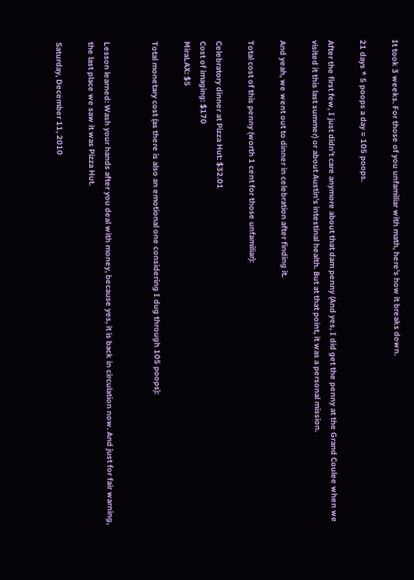It took 3 weeks. For those of you unfamiliar with math, here's how it breaks down.

21 days * 5 poops a day = 105 poops.

After the first few, I just didn't care anymore about that dam penny (And yes, I did get the penny at the Grand Coulee when we visited it this last summer) or about Austin's intestinal health. But at that point, it was a personal mission.

And yeah, we went out to dinner in celebration after finding it.

Total cost of this penny (worth 1 cent for those unfamiliar):

Celebratory dinner at Pizza Hut: $32.01
Cost of imaging: $170
MiraLAX: $5

Total monetary cost (as there is also an emotional one considering I dug through 105 poops):


Lesson learned: Wash your hands after you deal with money, because yes, it is back in circulation now. And just for fair warning, the last place we saw it was Pizza Hut.

Saturday, December 11, 2010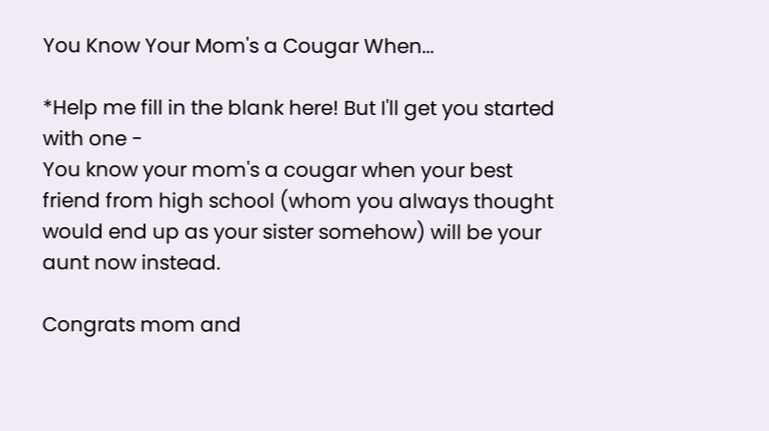You Know Your Mom's a Cougar When...

*Help me fill in the blank here! But I'll get you started with one -
You know your mom's a cougar when your best friend from high school (whom you always thought would end up as your sister somehow) will be your aunt now instead.

Congrats mom and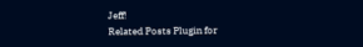Jeff!
Related Posts Plugin for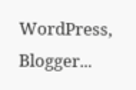WordPress, Blogger...